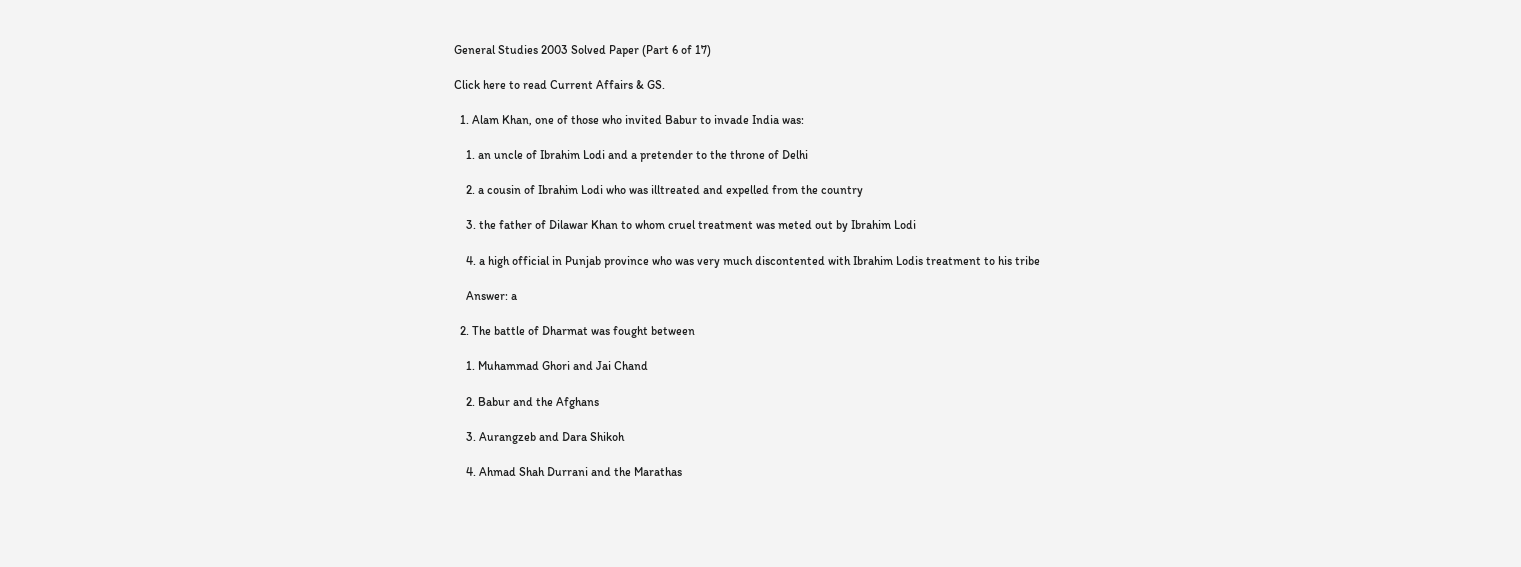General Studies 2003 Solved Paper (Part 6 of 17)

Click here to read Current Affairs & GS.

  1. Alam Khan, one of those who invited Babur to invade India was:

    1. an uncle of Ibrahim Lodi and a pretender to the throne of Delhi

    2. a cousin of Ibrahim Lodi who was illtreated and expelled from the country

    3. the father of Dilawar Khan to whom cruel treatment was meted out by Ibrahim Lodi

    4. a high official in Punjab province who was very much discontented with Ibrahim Lodis treatment to his tribe

    Answer: a

  2. The battle of Dharmat was fought between

    1. Muhammad Ghori and Jai Chand

    2. Babur and the Afghans

    3. Aurangzeb and Dara Shikoh

    4. Ahmad Shah Durrani and the Marathas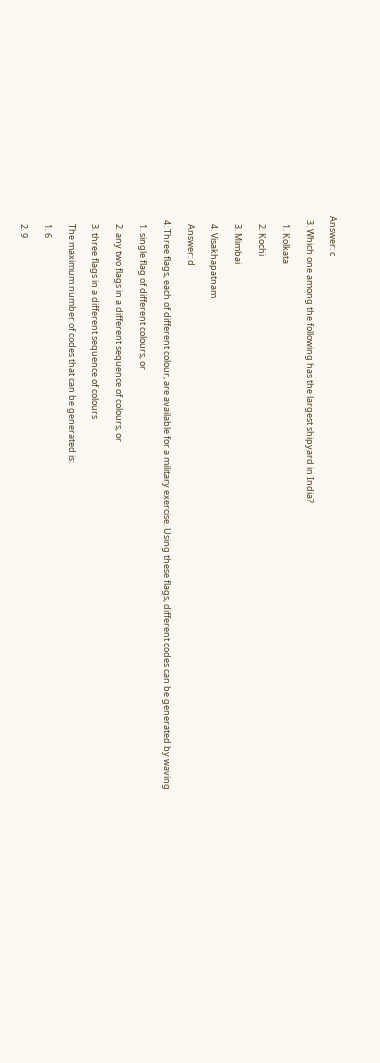Answer: c

  3. Which one among the following has the largest shipyard in India?

    1. Kolkata

    2. Kochi

    3. Mimbai

    4. Visakhapatnam

    Answer: d

  4. Three flags, each of different colour, are available for a military exercise. Using these flags, different codes can be generated by waving

    1. single flag of different colours, or

    2. any two flags in a different sequence of colours, or

    3. three flags in a different sequence of colours

    The maximum number of codes that can be generated is:

    1. 6

    2. 9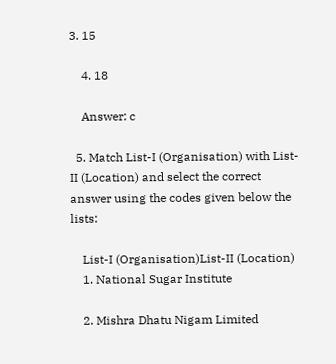3. 15

    4. 18

    Answer: c

  5. Match List-I (Organisation) with List-II (Location) and select the correct answer using the codes given below the lists:

    List-I (Organisation)List-II (Location)
    1. National Sugar Institute

    2. Mishra Dhatu Nigam Limited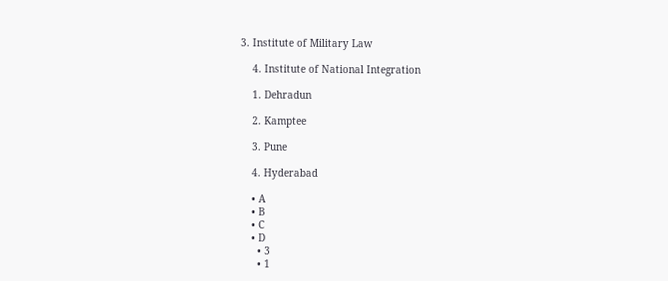3. Institute of Military Law

    4. Institute of National Integration

    1. Dehradun

    2. Kamptee

    3. Pune

    4. Hyderabad

    • A
    • B
    • C
    • D
      • 3
      • 1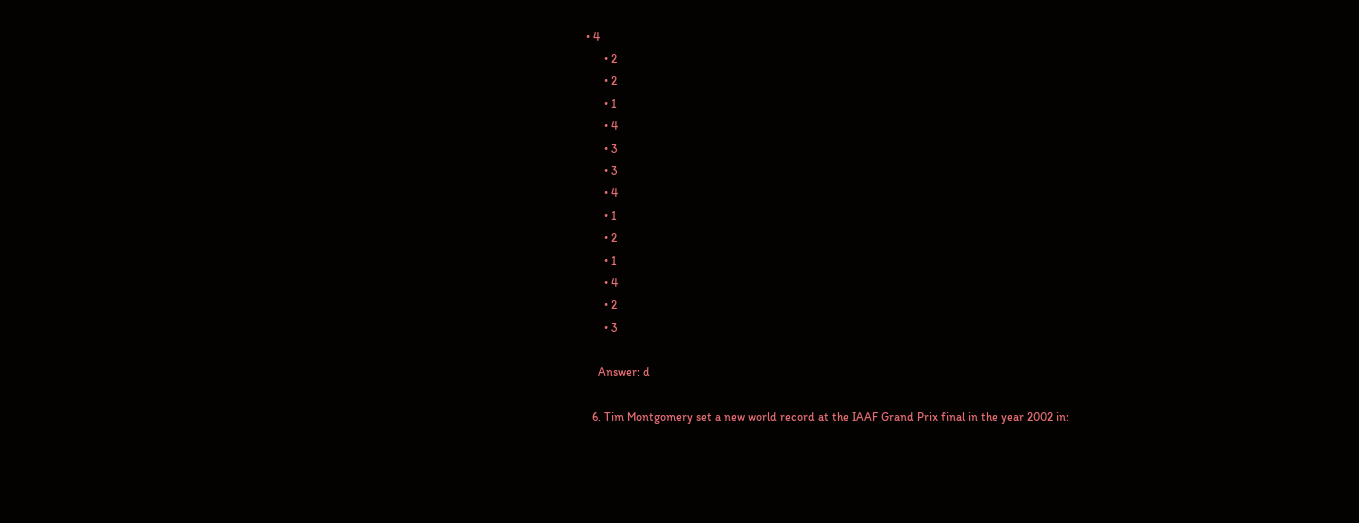• 4
      • 2
      • 2
      • 1
      • 4
      • 3
      • 3
      • 4
      • 1
      • 2
      • 1
      • 4
      • 2
      • 3

    Answer: d

  6. Tim Montgomery set a new world record at the IAAF Grand Prix final in the year 2002 in: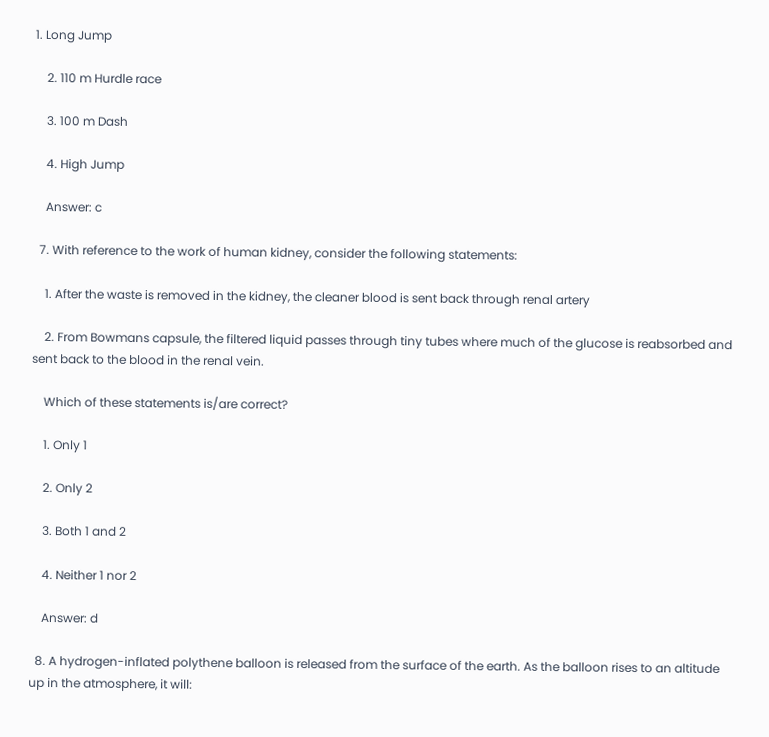1. Long Jump

    2. 110 m Hurdle race

    3. 100 m Dash

    4. High Jump

    Answer: c

  7. With reference to the work of human kidney, consider the following statements:

    1. After the waste is removed in the kidney, the cleaner blood is sent back through renal artery

    2. From Bowmans capsule, the filtered liquid passes through tiny tubes where much of the glucose is reabsorbed and sent back to the blood in the renal vein.

    Which of these statements is/are correct?

    1. Only 1

    2. Only 2

    3. Both 1 and 2

    4. Neither 1 nor 2

    Answer: d

  8. A hydrogen-inflated polythene balloon is released from the surface of the earth. As the balloon rises to an altitude up in the atmosphere, it will: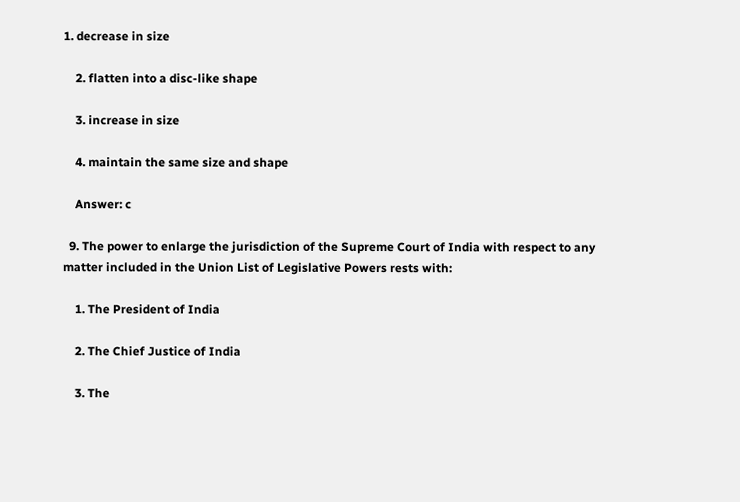1. decrease in size

    2. flatten into a disc-like shape

    3. increase in size

    4. maintain the same size and shape

    Answer: c

  9. The power to enlarge the jurisdiction of the Supreme Court of India with respect to any matter included in the Union List of Legislative Powers rests with:

    1. The President of India

    2. The Chief Justice of India

    3. The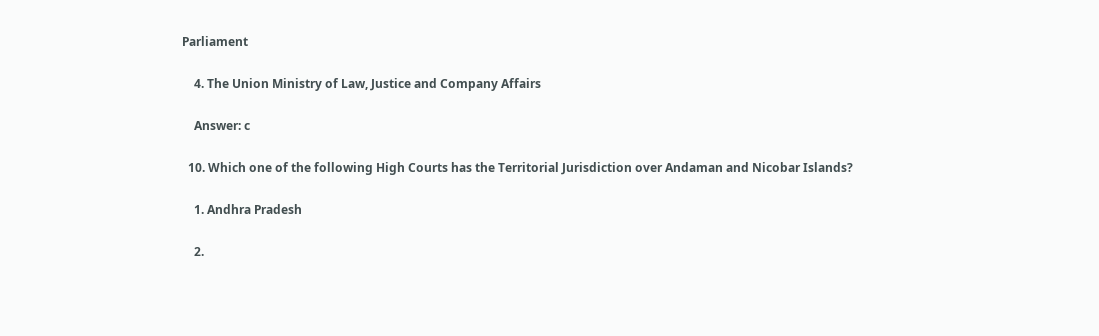Parliament

    4. The Union Ministry of Law, Justice and Company Affairs

    Answer: c

  10. Which one of the following High Courts has the Territorial Jurisdiction over Andaman and Nicobar Islands?

    1. Andhra Pradesh

    2.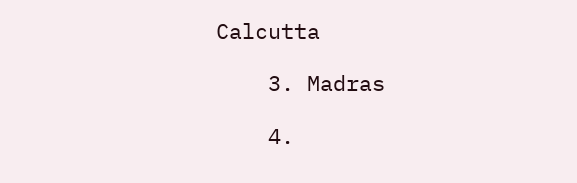Calcutta

    3. Madras

    4.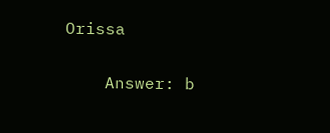Orissa

    Answer: b